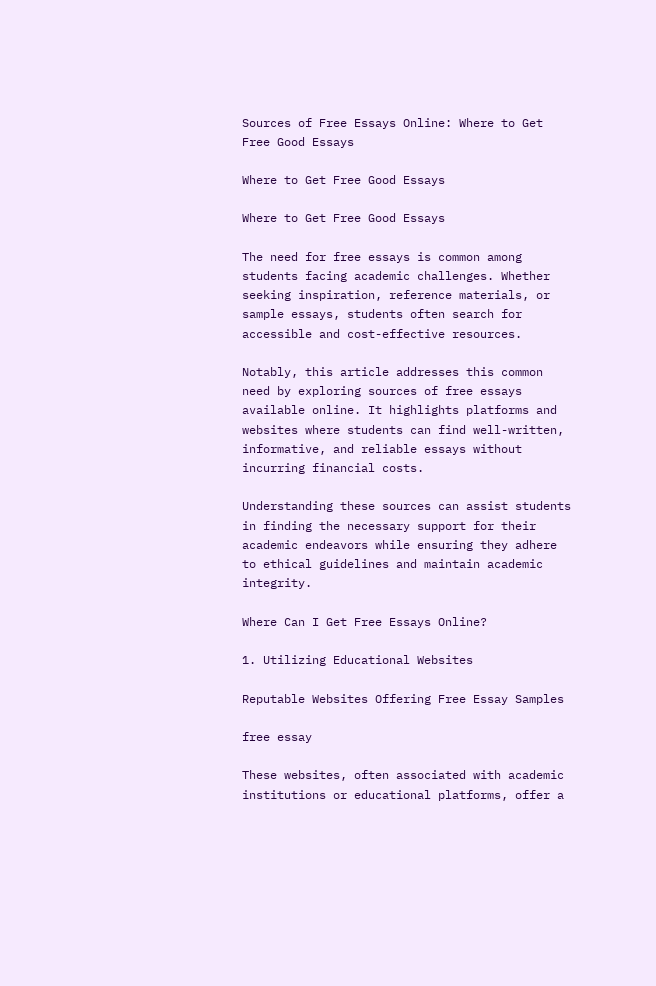Sources of Free Essays Online: Where to Get Free Good Essays

Where to Get Free Good Essays

Where to Get Free Good Essays

The need for free essays is common among students facing academic challenges. Whether seeking inspiration, reference materials, or sample essays, students often search for accessible and cost-effective resources.

Notably, this article addresses this common need by exploring sources of free essays available online. It highlights platforms and websites where students can find well-written, informative, and reliable essays without incurring financial costs.

Understanding these sources can assist students in finding the necessary support for their academic endeavors while ensuring they adhere to ethical guidelines and maintain academic integrity.

Where Can I Get Free Essays Online?

1. Utilizing Educational Websites

Reputable Websites Offering Free Essay Samples

free essay

These websites, often associated with academic institutions or educational platforms, offer a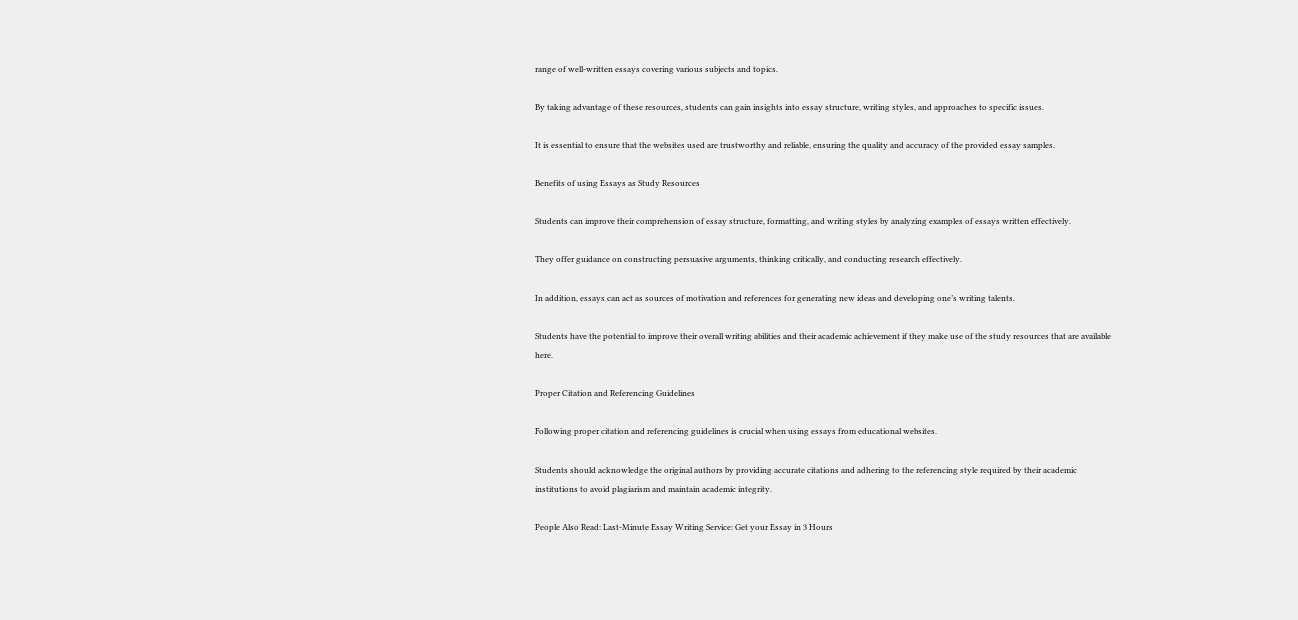range of well-written essays covering various subjects and topics.

By taking advantage of these resources, students can gain insights into essay structure, writing styles, and approaches to specific issues.

It is essential to ensure that the websites used are trustworthy and reliable, ensuring the quality and accuracy of the provided essay samples.

Benefits of using Essays as Study Resources

Students can improve their comprehension of essay structure, formatting, and writing styles by analyzing examples of essays written effectively.

They offer guidance on constructing persuasive arguments, thinking critically, and conducting research effectively.

In addition, essays can act as sources of motivation and references for generating new ideas and developing one’s writing talents.

Students have the potential to improve their overall writing abilities and their academic achievement if they make use of the study resources that are available here.

Proper Citation and Referencing Guidelines

Following proper citation and referencing guidelines is crucial when using essays from educational websites.

Students should acknowledge the original authors by providing accurate citations and adhering to the referencing style required by their academic institutions to avoid plagiarism and maintain academic integrity.

People Also Read: Last-Minute Essay Writing Service: Get your Essay in 3 Hours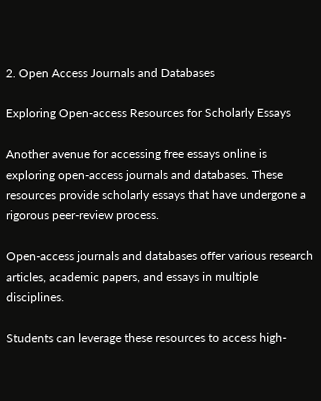2. Open Access Journals and Databases

Exploring Open-access Resources for Scholarly Essays

Another avenue for accessing free essays online is exploring open-access journals and databases. These resources provide scholarly essays that have undergone a rigorous peer-review process.

Open-access journals and databases offer various research articles, academic papers, and essays in multiple disciplines.

Students can leverage these resources to access high-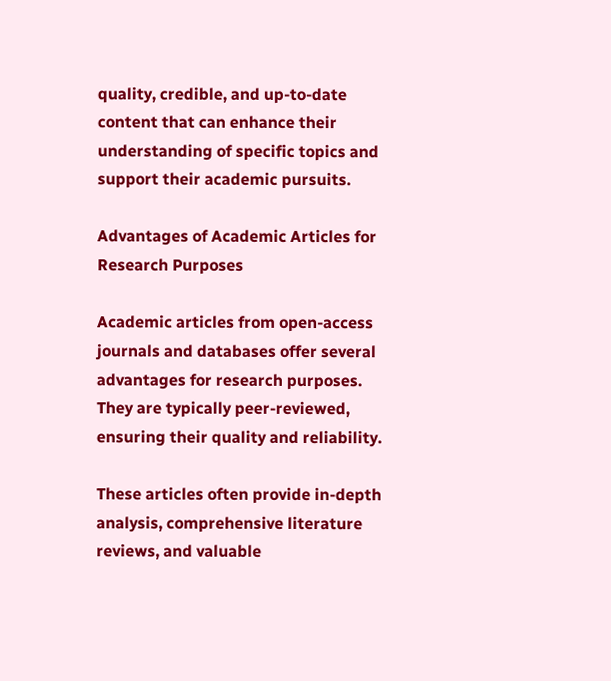quality, credible, and up-to-date content that can enhance their understanding of specific topics and support their academic pursuits.

Advantages of Academic Articles for Research Purposes

Academic articles from open-access journals and databases offer several advantages for research purposes. They are typically peer-reviewed, ensuring their quality and reliability.

These articles often provide in-depth analysis, comprehensive literature reviews, and valuable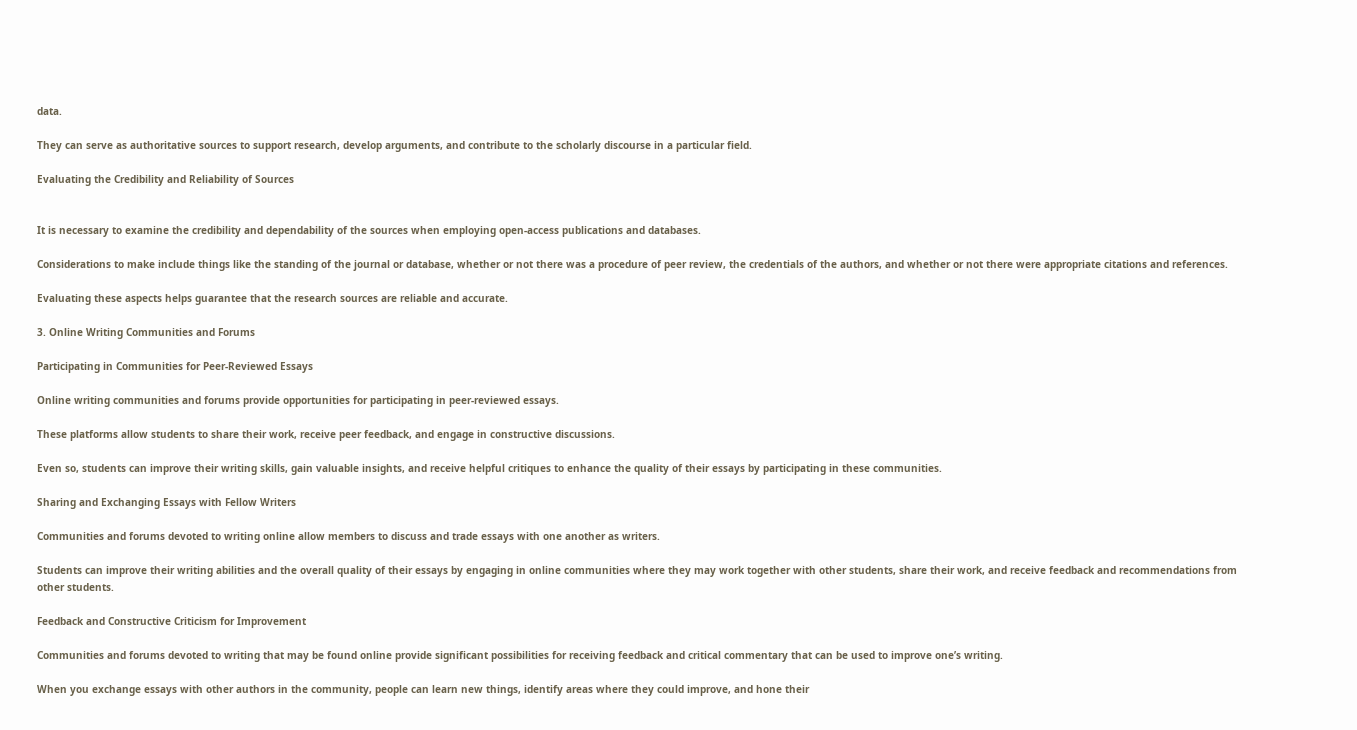data.

They can serve as authoritative sources to support research, develop arguments, and contribute to the scholarly discourse in a particular field.

Evaluating the Credibility and Reliability of Sources


It is necessary to examine the credibility and dependability of the sources when employing open-access publications and databases.

Considerations to make include things like the standing of the journal or database, whether or not there was a procedure of peer review, the credentials of the authors, and whether or not there were appropriate citations and references.

Evaluating these aspects helps guarantee that the research sources are reliable and accurate.

3. Online Writing Communities and Forums

Participating in Communities for Peer-Reviewed Essays

Online writing communities and forums provide opportunities for participating in peer-reviewed essays.

These platforms allow students to share their work, receive peer feedback, and engage in constructive discussions.

Even so, students can improve their writing skills, gain valuable insights, and receive helpful critiques to enhance the quality of their essays by participating in these communities.

Sharing and Exchanging Essays with Fellow Writers

Communities and forums devoted to writing online allow members to discuss and trade essays with one another as writers.

Students can improve their writing abilities and the overall quality of their essays by engaging in online communities where they may work together with other students, share their work, and receive feedback and recommendations from other students.

Feedback and Constructive Criticism for Improvement

Communities and forums devoted to writing that may be found online provide significant possibilities for receiving feedback and critical commentary that can be used to improve one’s writing.

When you exchange essays with other authors in the community, people can learn new things, identify areas where they could improve, and hone their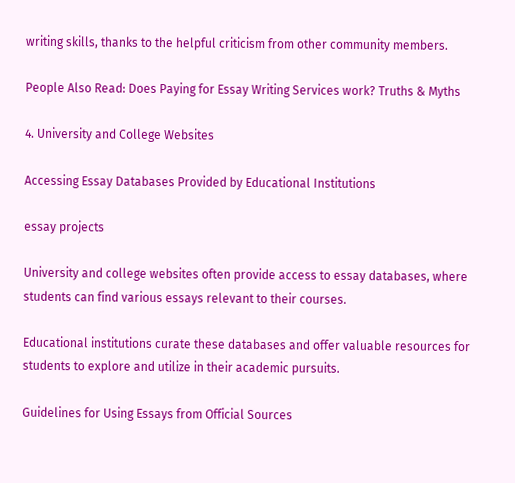writing skills, thanks to the helpful criticism from other community members.

People Also Read: Does Paying for Essay Writing Services work? Truths & Myths

4. University and College Websites

Accessing Essay Databases Provided by Educational Institutions

essay projects

University and college websites often provide access to essay databases, where students can find various essays relevant to their courses.

Educational institutions curate these databases and offer valuable resources for students to explore and utilize in their academic pursuits.

Guidelines for Using Essays from Official Sources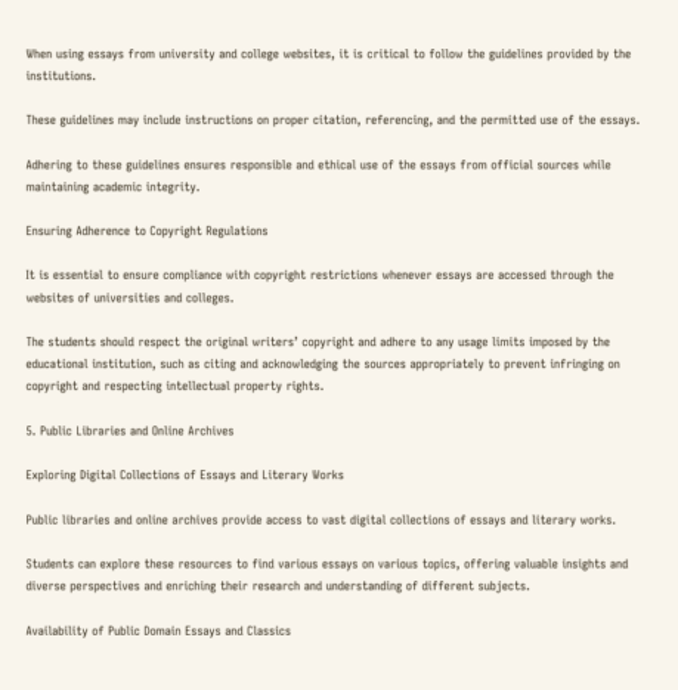When using essays from university and college websites, it is critical to follow the guidelines provided by the institutions.

These guidelines may include instructions on proper citation, referencing, and the permitted use of the essays.

Adhering to these guidelines ensures responsible and ethical use of the essays from official sources while maintaining academic integrity.

Ensuring Adherence to Copyright Regulations

It is essential to ensure compliance with copyright restrictions whenever essays are accessed through the websites of universities and colleges.

The students should respect the original writers’ copyright and adhere to any usage limits imposed by the educational institution, such as citing and acknowledging the sources appropriately to prevent infringing on copyright and respecting intellectual property rights.

5. Public Libraries and Online Archives

Exploring Digital Collections of Essays and Literary Works

Public libraries and online archives provide access to vast digital collections of essays and literary works.

Students can explore these resources to find various essays on various topics, offering valuable insights and diverse perspectives and enriching their research and understanding of different subjects.

Availability of Public Domain Essays and Classics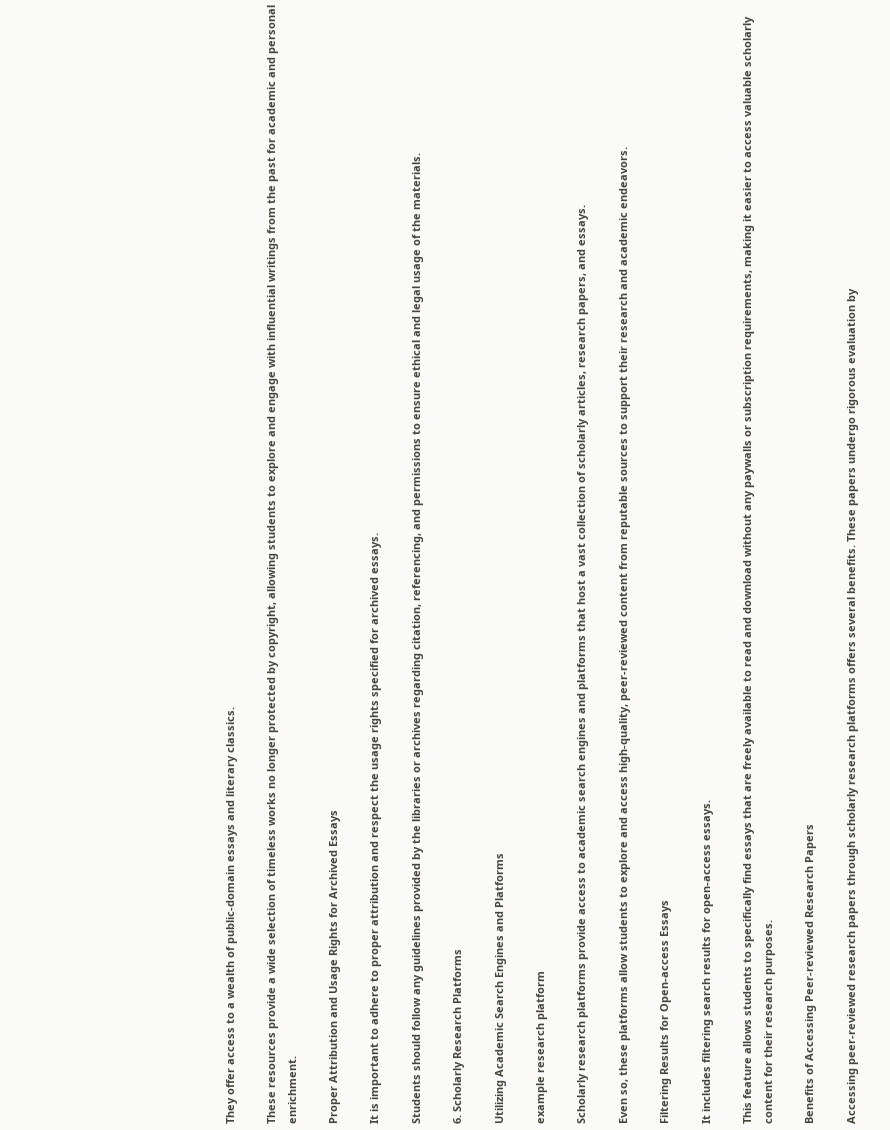They offer access to a wealth of public-domain essays and literary classics.

These resources provide a wide selection of timeless works no longer protected by copyright, allowing students to explore and engage with influential writings from the past for academic and personal enrichment.

Proper Attribution and Usage Rights for Archived Essays

It is important to adhere to proper attribution and respect the usage rights specified for archived essays.

Students should follow any guidelines provided by the libraries or archives regarding citation, referencing, and permissions to ensure ethical and legal usage of the materials.

6. Scholarly Research Platforms

Utilizing Academic Search Engines and Platforms

example research platform

Scholarly research platforms provide access to academic search engines and platforms that host a vast collection of scholarly articles, research papers, and essays.

Even so, these platforms allow students to explore and access high-quality, peer-reviewed content from reputable sources to support their research and academic endeavors.

Filtering Results for Open-access Essays

It includes filtering search results for open-access essays.

This feature allows students to specifically find essays that are freely available to read and download without any paywalls or subscription requirements, making it easier to access valuable scholarly content for their research purposes.

Benefits of Accessing Peer-reviewed Research Papers

Accessing peer-reviewed research papers through scholarly research platforms offers several benefits. These papers undergo rigorous evaluation by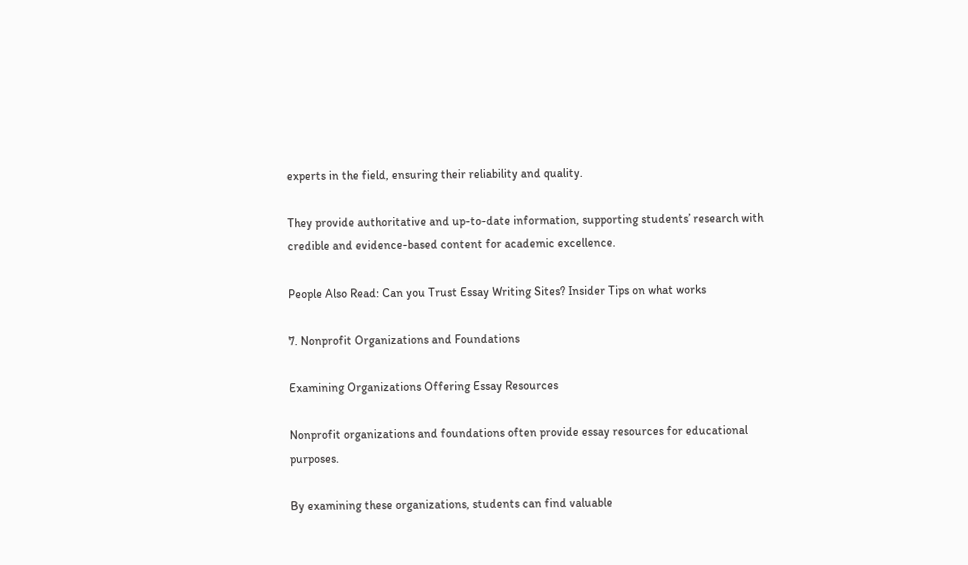experts in the field, ensuring their reliability and quality.

They provide authoritative and up-to-date information, supporting students’ research with credible and evidence-based content for academic excellence.

People Also Read: Can you Trust Essay Writing Sites? Insider Tips on what works

7. Nonprofit Organizations and Foundations

Examining Organizations Offering Essay Resources

Nonprofit organizations and foundations often provide essay resources for educational purposes.

By examining these organizations, students can find valuable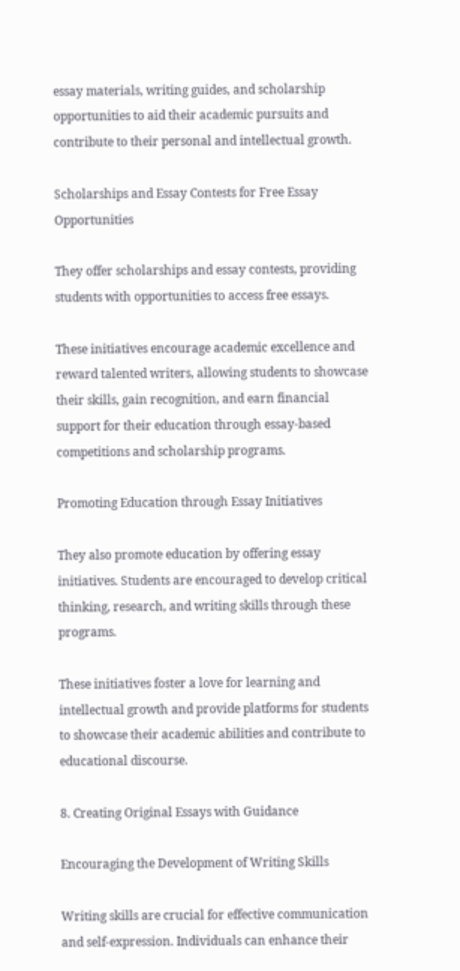essay materials, writing guides, and scholarship opportunities to aid their academic pursuits and contribute to their personal and intellectual growth.

Scholarships and Essay Contests for Free Essay Opportunities

They offer scholarships and essay contests, providing students with opportunities to access free essays.

These initiatives encourage academic excellence and reward talented writers, allowing students to showcase their skills, gain recognition, and earn financial support for their education through essay-based competitions and scholarship programs.

Promoting Education through Essay Initiatives

They also promote education by offering essay initiatives. Students are encouraged to develop critical thinking, research, and writing skills through these programs.

These initiatives foster a love for learning and intellectual growth and provide platforms for students to showcase their academic abilities and contribute to educational discourse.

8. Creating Original Essays with Guidance

Encouraging the Development of Writing Skills

Writing skills are crucial for effective communication and self-expression. Individuals can enhance their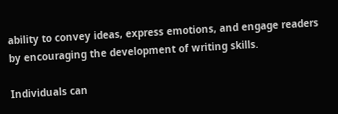ability to convey ideas, express emotions, and engage readers by encouraging the development of writing skills.

Individuals can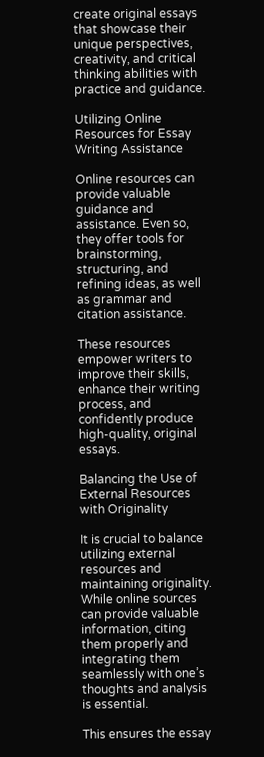create original essays that showcase their unique perspectives, creativity, and critical thinking abilities with practice and guidance.

Utilizing Online Resources for Essay Writing Assistance

Online resources can provide valuable guidance and assistance. Even so, they offer tools for brainstorming, structuring, and refining ideas, as well as grammar and citation assistance.

These resources empower writers to improve their skills, enhance their writing process, and confidently produce high-quality, original essays.

Balancing the Use of External Resources with Originality

It is crucial to balance utilizing external resources and maintaining originality. While online sources can provide valuable information, citing them properly and integrating them seamlessly with one’s thoughts and analysis is essential.

This ensures the essay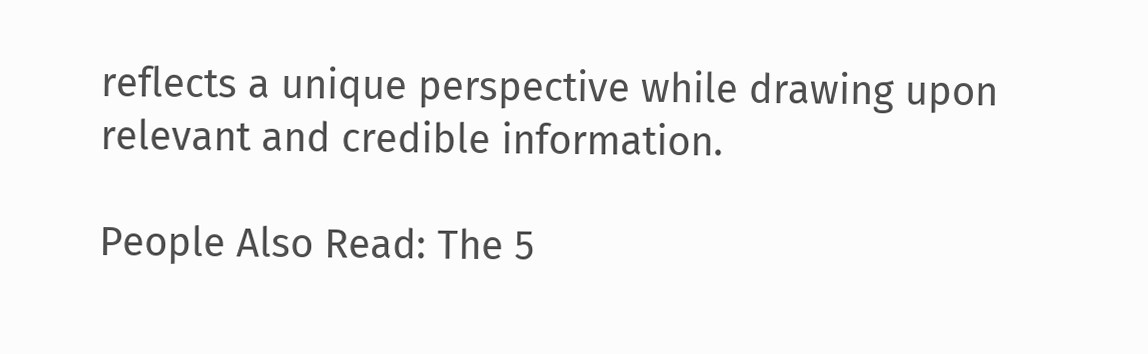reflects a unique perspective while drawing upon relevant and credible information.

People Also Read: The 5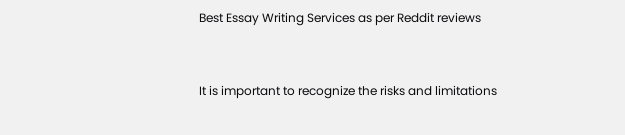Best Essay Writing Services as per Reddit reviews


It is important to recognize the risks and limitations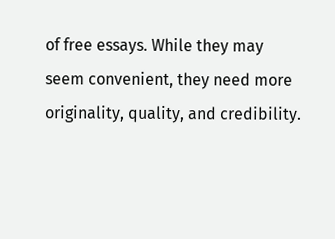of free essays. While they may seem convenient, they need more originality, quality, and credibility.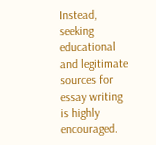Instead, seeking educational and legitimate sources for essay writing is highly encouraged.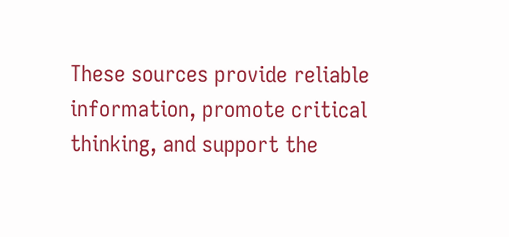These sources provide reliable information, promote critical thinking, and support the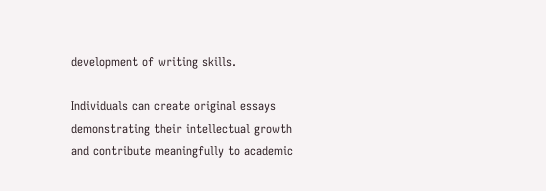development of writing skills.

Individuals can create original essays demonstrating their intellectual growth and contribute meaningfully to academic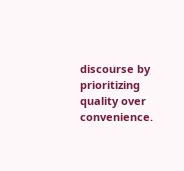discourse by prioritizing quality over convenience.